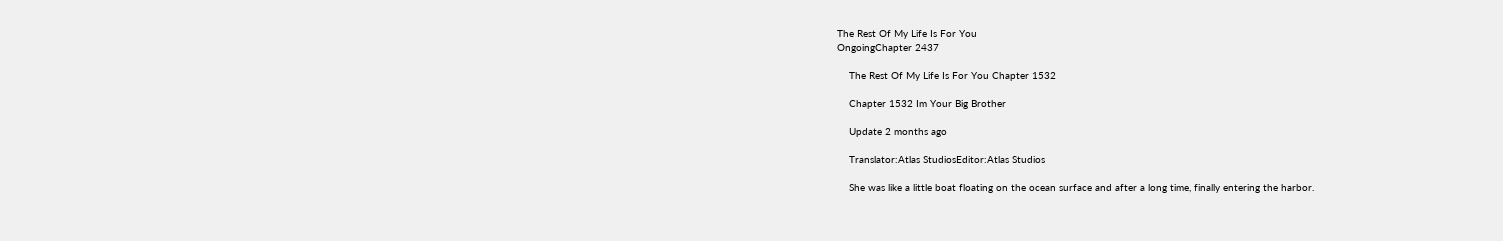The Rest Of My Life Is For You
OngoingChapter 2437

    The Rest Of My Life Is For You Chapter 1532

    Chapter 1532 Im Your Big Brother

    Update 2 months ago

    Translator:Atlas StudiosEditor:Atlas Studios

    She was like a little boat floating on the ocean surface and after a long time, finally entering the harbor.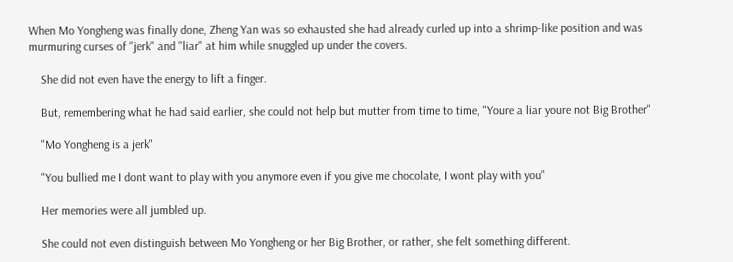When Mo Yongheng was finally done, Zheng Yan was so exhausted she had already curled up into a shrimp-like position and was murmuring curses of "jerk" and "liar" at him while snuggled up under the covers.

    She did not even have the energy to lift a finger.

    But, remembering what he had said earlier, she could not help but mutter from time to time, "Youre a liar youre not Big Brother"

    "Mo Yongheng is a jerk"

    "You bullied me I dont want to play with you anymore even if you give me chocolate, I wont play with you"

    Her memories were all jumbled up.

    She could not even distinguish between Mo Yongheng or her Big Brother, or rather, she felt something different.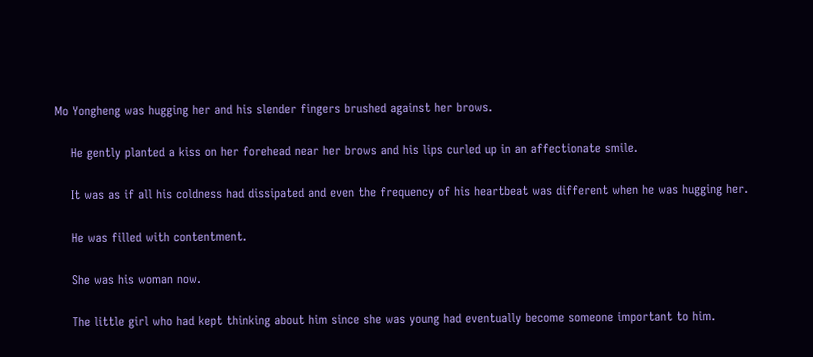Mo Yongheng was hugging her and his slender fingers brushed against her brows.

    He gently planted a kiss on her forehead near her brows and his lips curled up in an affectionate smile.

    It was as if all his coldness had dissipated and even the frequency of his heartbeat was different when he was hugging her.

    He was filled with contentment.

    She was his woman now.

    The little girl who had kept thinking about him since she was young had eventually become someone important to him.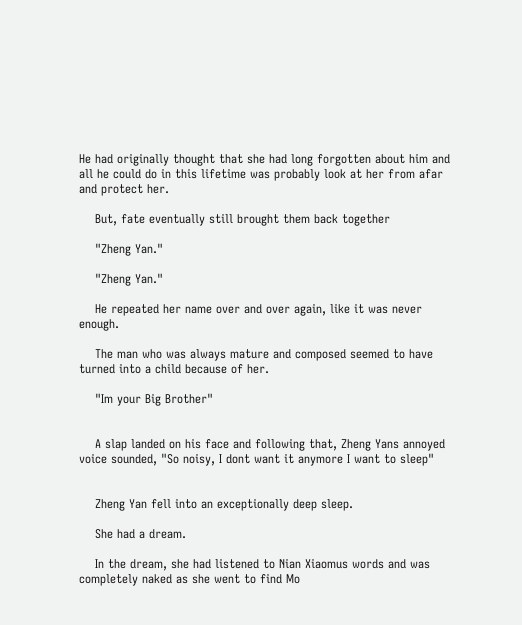He had originally thought that she had long forgotten about him and all he could do in this lifetime was probably look at her from afar and protect her.

    But, fate eventually still brought them back together

    "Zheng Yan."

    "Zheng Yan."

    He repeated her name over and over again, like it was never enough.

    The man who was always mature and composed seemed to have turned into a child because of her.

    "Im your Big Brother"


    A slap landed on his face and following that, Zheng Yans annoyed voice sounded, "So noisy, I dont want it anymore I want to sleep"


    Zheng Yan fell into an exceptionally deep sleep.

    She had a dream.

    In the dream, she had listened to Nian Xiaomus words and was completely naked as she went to find Mo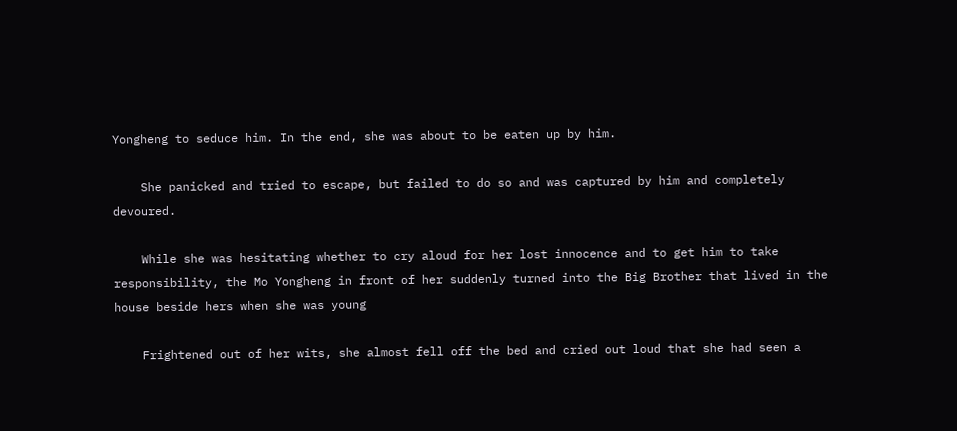Yongheng to seduce him. In the end, she was about to be eaten up by him.

    She panicked and tried to escape, but failed to do so and was captured by him and completely devoured.

    While she was hesitating whether to cry aloud for her lost innocence and to get him to take responsibility, the Mo Yongheng in front of her suddenly turned into the Big Brother that lived in the house beside hers when she was young

    Frightened out of her wits, she almost fell off the bed and cried out loud that she had seen a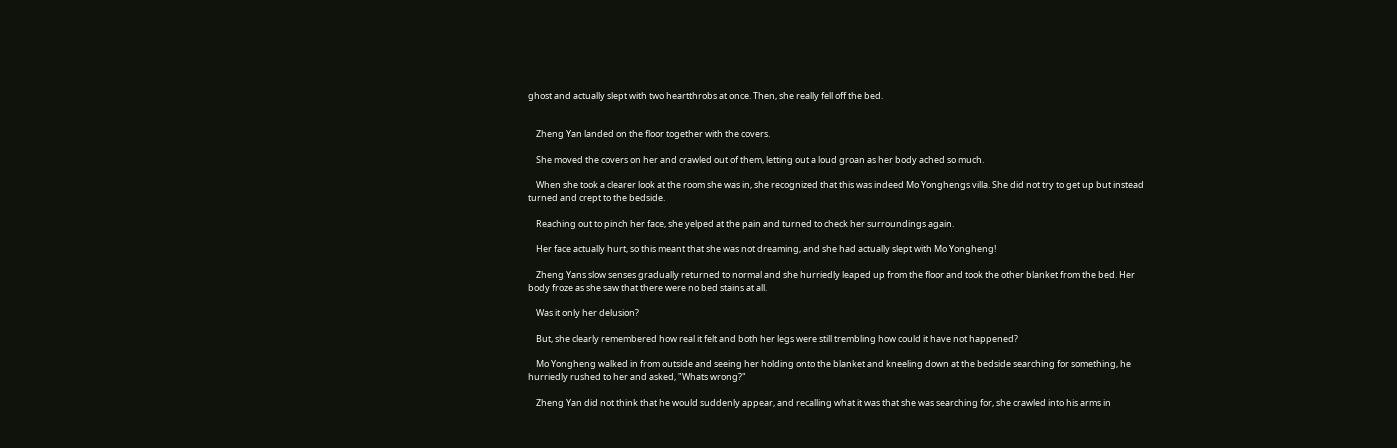ghost and actually slept with two heartthrobs at once. Then, she really fell off the bed.


    Zheng Yan landed on the floor together with the covers.

    She moved the covers on her and crawled out of them, letting out a loud groan as her body ached so much.

    When she took a clearer look at the room she was in, she recognized that this was indeed Mo Yonghengs villa. She did not try to get up but instead turned and crept to the bedside.

    Reaching out to pinch her face, she yelped at the pain and turned to check her surroundings again.

    Her face actually hurt, so this meant that she was not dreaming, and she had actually slept with Mo Yongheng!

    Zheng Yans slow senses gradually returned to normal and she hurriedly leaped up from the floor and took the other blanket from the bed. Her body froze as she saw that there were no bed stains at all.

    Was it only her delusion?

    But, she clearly remembered how real it felt and both her legs were still trembling how could it have not happened?

    Mo Yongheng walked in from outside and seeing her holding onto the blanket and kneeling down at the bedside searching for something, he hurriedly rushed to her and asked, "Whats wrong?"

    Zheng Yan did not think that he would suddenly appear, and recalling what it was that she was searching for, she crawled into his arms in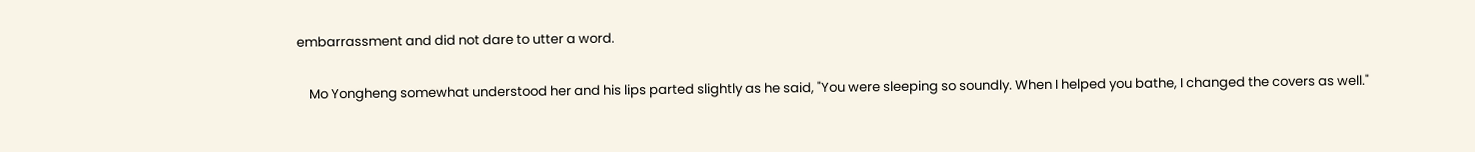embarrassment and did not dare to utter a word.

    Mo Yongheng somewhat understood her and his lips parted slightly as he said, "You were sleeping so soundly. When I helped you bathe, I changed the covers as well."